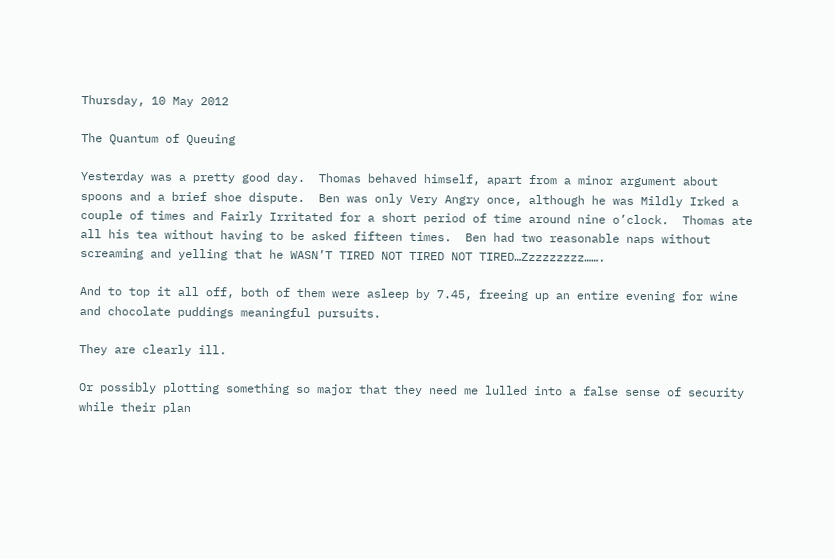Thursday, 10 May 2012

The Quantum of Queuing

Yesterday was a pretty good day.  Thomas behaved himself, apart from a minor argument about spoons and a brief shoe dispute.  Ben was only Very Angry once, although he was Mildly Irked a couple of times and Fairly Irritated for a short period of time around nine o’clock.  Thomas ate all his tea without having to be asked fifteen times.  Ben had two reasonable naps without screaming and yelling that he WASN’T TIRED NOT TIRED NOT TIRED…Zzzzzzzzz…….

And to top it all off, both of them were asleep by 7.45, freeing up an entire evening for wine and chocolate puddings meaningful pursuits.

They are clearly ill.

Or possibly plotting something so major that they need me lulled into a false sense of security while their plan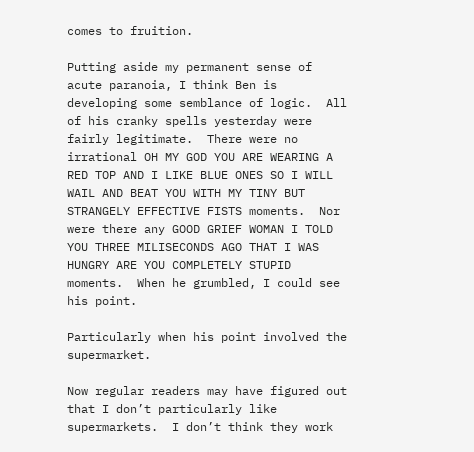comes to fruition.

Putting aside my permanent sense of acute paranoia, I think Ben is developing some semblance of logic.  All of his cranky spells yesterday were fairly legitimate.  There were no irrational OH MY GOD YOU ARE WEARING A RED TOP AND I LIKE BLUE ONES SO I WILL WAIL AND BEAT YOU WITH MY TINY BUT STRANGELY EFFECTIVE FISTS moments.  Nor were there any GOOD GRIEF WOMAN I TOLD YOU THREE MILISECONDS AGO THAT I WAS HUNGRY ARE YOU COMPLETELY STUPID moments.  When he grumbled, I could see his point.

Particularly when his point involved the supermarket.

Now regular readers may have figured out that I don’t particularly like supermarkets.  I don’t think they work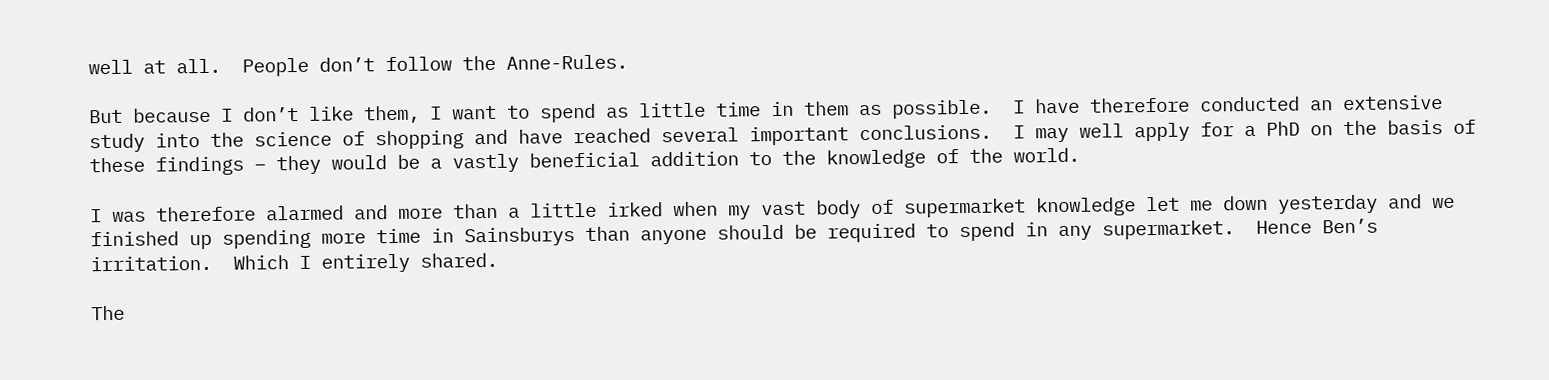well at all.  People don’t follow the Anne-Rules.

But because I don’t like them, I want to spend as little time in them as possible.  I have therefore conducted an extensive study into the science of shopping and have reached several important conclusions.  I may well apply for a PhD on the basis of these findings – they would be a vastly beneficial addition to the knowledge of the world.

I was therefore alarmed and more than a little irked when my vast body of supermarket knowledge let me down yesterday and we finished up spending more time in Sainsburys than anyone should be required to spend in any supermarket.  Hence Ben’s irritation.  Which I entirely shared.

The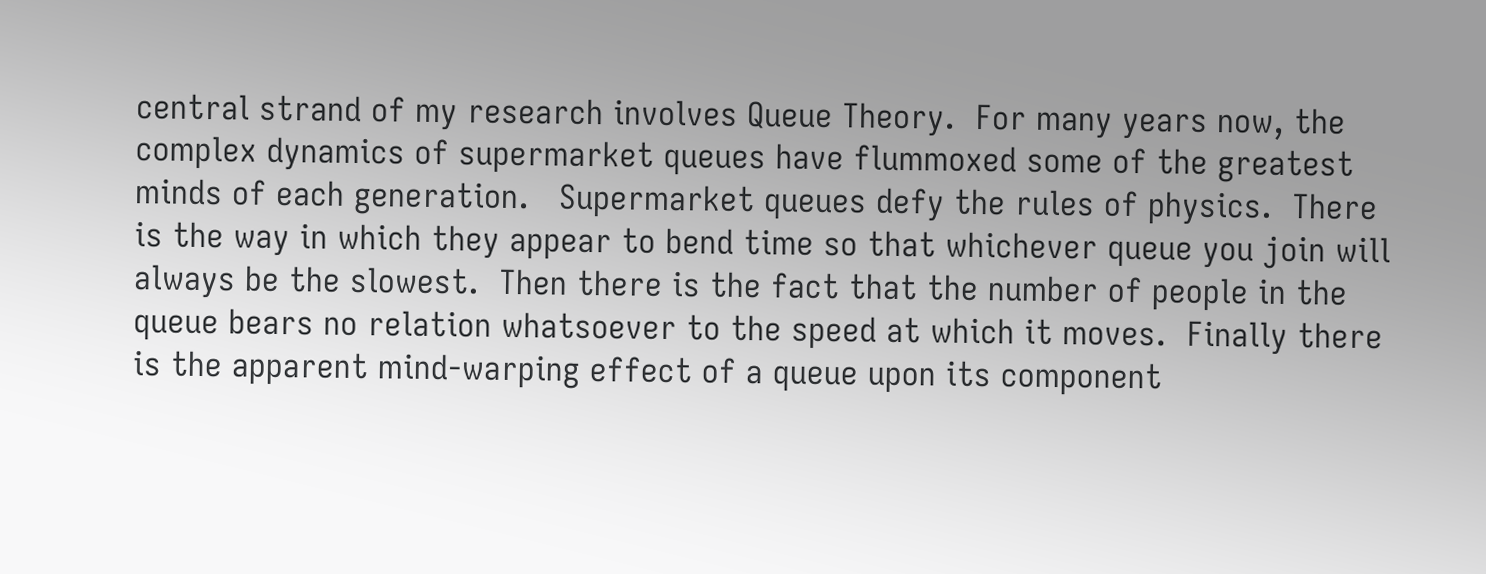central strand of my research involves Queue Theory.  For many years now, the complex dynamics of supermarket queues have flummoxed some of the greatest minds of each generation.   Supermarket queues defy the rules of physics.  There is the way in which they appear to bend time so that whichever queue you join will always be the slowest.  Then there is the fact that the number of people in the queue bears no relation whatsoever to the speed at which it moves.  Finally there is the apparent mind-warping effect of a queue upon its component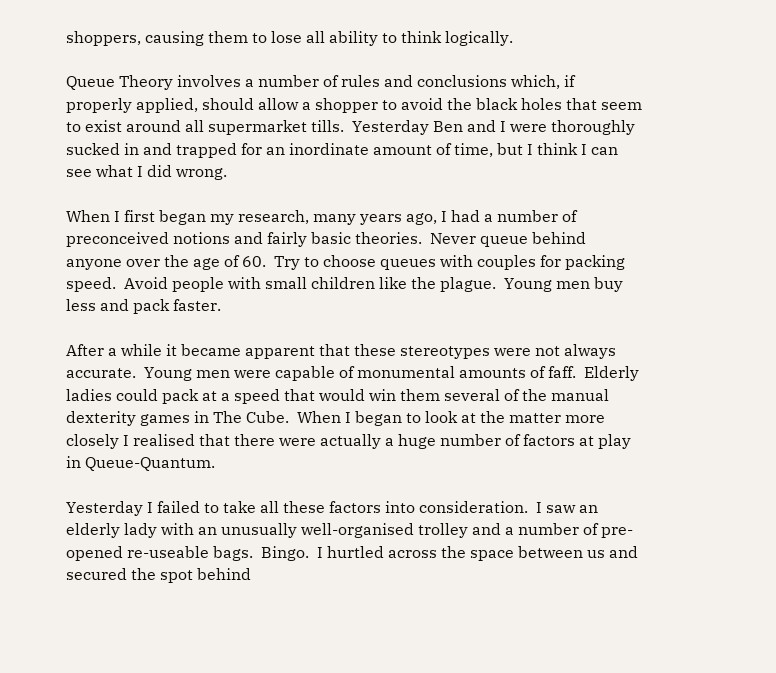shoppers, causing them to lose all ability to think logically.

Queue Theory involves a number of rules and conclusions which, if properly applied, should allow a shopper to avoid the black holes that seem to exist around all supermarket tills.  Yesterday Ben and I were thoroughly sucked in and trapped for an inordinate amount of time, but I think I can see what I did wrong.

When I first began my research, many years ago, I had a number of preconceived notions and fairly basic theories.  Never queue behind anyone over the age of 60.  Try to choose queues with couples for packing speed.  Avoid people with small children like the plague.  Young men buy less and pack faster.

After a while it became apparent that these stereotypes were not always accurate.  Young men were capable of monumental amounts of faff.  Elderly ladies could pack at a speed that would win them several of the manual dexterity games in The Cube.  When I began to look at the matter more closely I realised that there were actually a huge number of factors at play in Queue-Quantum.

Yesterday I failed to take all these factors into consideration.  I saw an elderly lady with an unusually well-organised trolley and a number of pre-opened re-useable bags.  Bingo.  I hurtled across the space between us and secured the spot behind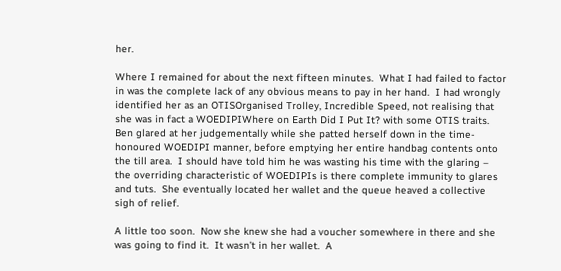her.

Where I remained for about the next fifteen minutes.  What I had failed to factor in was the complete lack of any obvious means to pay in her hand.  I had wrongly identified her as an OTISOrganised Trolley, Incredible Speed, not realising that she was in fact a WOEDIPIWhere on Earth Did I Put It? with some OTIS traits.  Ben glared at her judgementally while she patted herself down in the time-honoured WOEDIPI manner, before emptying her entire handbag contents onto the till area.  I should have told him he was wasting his time with the glaring – the overriding characteristic of WOEDIPIs is there complete immunity to glares and tuts.  She eventually located her wallet and the queue heaved a collective sigh of relief.

A little too soon.  Now she knew she had a voucher somewhere in there and she was going to find it.  It wasn’t in her wallet.  A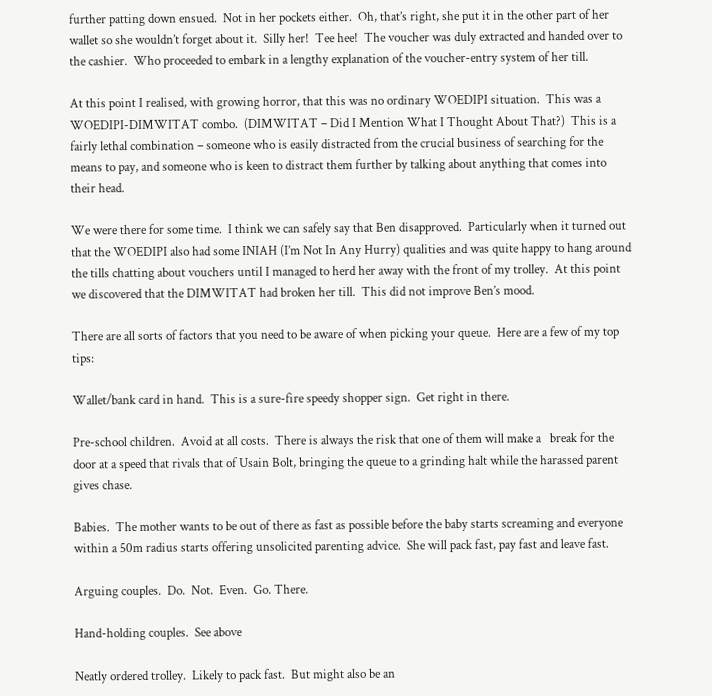further patting down ensued.  Not in her pockets either.  Oh, that’s right, she put it in the other part of her wallet so she wouldn’t forget about it.  Silly her!  Tee hee!  The voucher was duly extracted and handed over to the cashier.  Who proceeded to embark in a lengthy explanation of the voucher-entry system of her till.

At this point I realised, with growing horror, that this was no ordinary WOEDIPI situation.  This was a WOEDIPI-DIMWITAT combo.  (DIMWITAT – Did I Mention What I Thought About That?)  This is a fairly lethal combination – someone who is easily distracted from the crucial business of searching for the means to pay, and someone who is keen to distract them further by talking about anything that comes into their head.

We were there for some time.  I think we can safely say that Ben disapproved.  Particularly when it turned out that the WOEDIPI also had some INIAH (I’m Not In Any Hurry) qualities and was quite happy to hang around the tills chatting about vouchers until I managed to herd her away with the front of my trolley.  At this point we discovered that the DIMWITAT had broken her till.  This did not improve Ben’s mood.

There are all sorts of factors that you need to be aware of when picking your queue.  Here are a few of my top tips:

Wallet/bank card in hand.  This is a sure-fire speedy shopper sign.  Get right in there.

Pre-school children.  Avoid at all costs.  There is always the risk that one of them will make a   break for the door at a speed that rivals that of Usain Bolt, bringing the queue to a grinding halt while the harassed parent gives chase.

Babies.  The mother wants to be out of there as fast as possible before the baby starts screaming and everyone within a 50m radius starts offering unsolicited parenting advice.  She will pack fast, pay fast and leave fast.

Arguing couples.  Do.  Not.  Even.  Go. There.

Hand-holding couples.  See above

Neatly ordered trolley.  Likely to pack fast.  But might also be an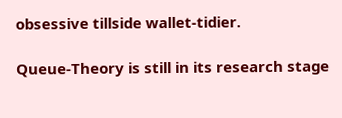obsessive tillside wallet-tidier.

Queue-Theory is still in its research stage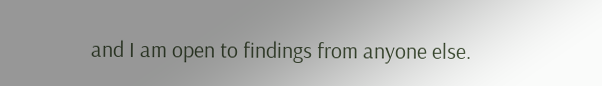and I am open to findings from anyone else.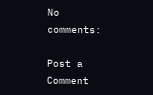No comments:

Post a Comment